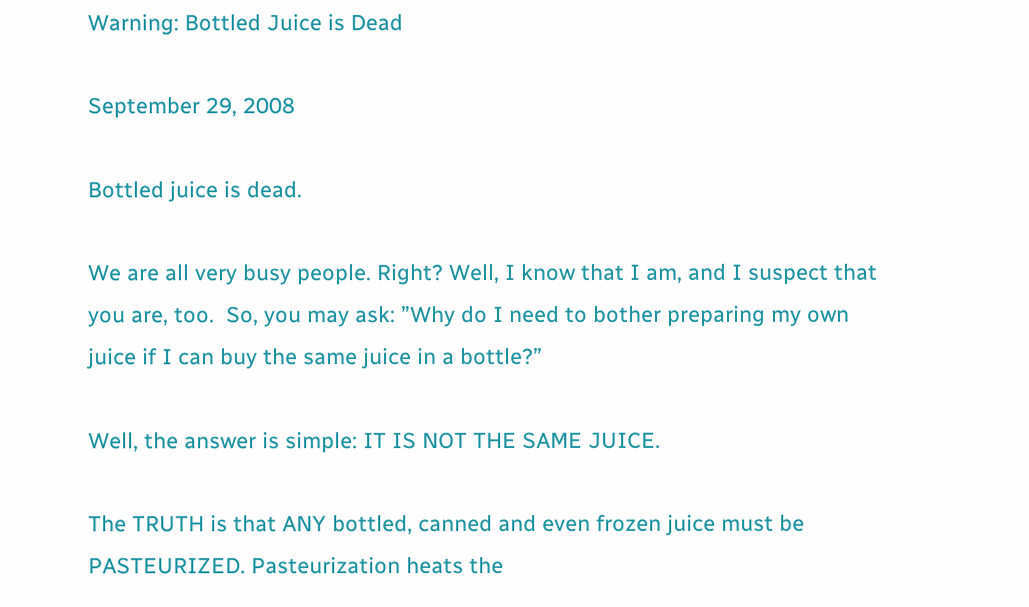Warning: Bottled Juice is Dead

September 29, 2008

Bottled juice is dead.

We are all very busy people. Right? Well, I know that I am, and I suspect that you are, too.  So, you may ask: ”Why do I need to bother preparing my own juice if I can buy the same juice in a bottle?”

Well, the answer is simple: IT IS NOT THE SAME JUICE.

The TRUTH is that ANY bottled, canned and even frozen juice must be PASTEURIZED. Pasteurization heats the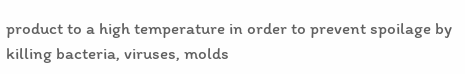product to a high temperature in order to prevent spoilage by killing bacteria, viruses, molds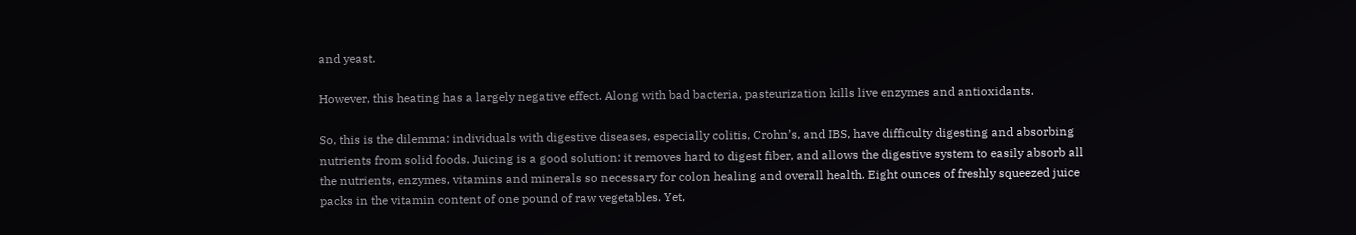and yeast.

However, this heating has a largely negative effect. Along with bad bacteria, pasteurization kills live enzymes and antioxidants.

So, this is the dilemma: individuals with digestive diseases, especially colitis, Crohn’s, and IBS, have difficulty digesting and absorbing nutrients from solid foods. Juicing is a good solution: it removes hard to digest fiber, and allows the digestive system to easily absorb all the nutrients, enzymes, vitamins and minerals so necessary for colon healing and overall health. Eight ounces of freshly squeezed juice packs in the vitamin content of one pound of raw vegetables. Yet,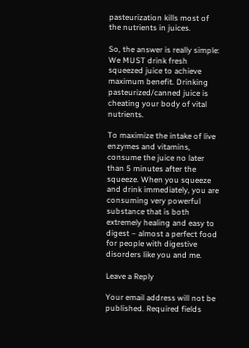pasteurization kills most of the nutrients in juices.

So, the answer is really simple: We MUST drink fresh squeezed juice to achieve maximum benefit. Drinking pasteurized/canned juice is cheating your body of vital nutrients.

To maximize the intake of live enzymes and vitamins, consume the juice no later than 5 minutes after the squeeze. When you squeeze and drink immediately, you are consuming very powerful substance that is both extremely healing and easy to digest – almost a perfect food for people with digestive disorders like you and me.

Leave a Reply

Your email address will not be published. Required fields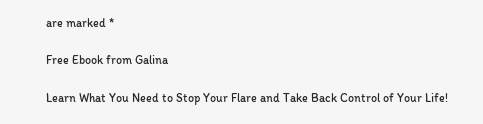are marked *

Free Ebook from Galina

Learn What You Need to Stop Your Flare and Take Back Control of Your Life!